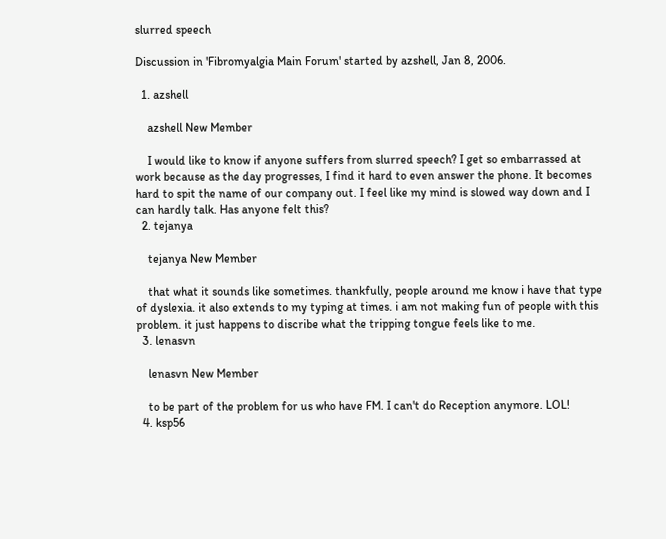slurred speech

Discussion in 'Fibromyalgia Main Forum' started by azshell, Jan 8, 2006.

  1. azshell

    azshell New Member

    I would like to know if anyone suffers from slurred speech? I get so embarrassed at work because as the day progresses, I find it hard to even answer the phone. It becomes hard to spit the name of our company out. I feel like my mind is slowed way down and I can hardly talk. Has anyone felt this?
  2. tejanya

    tejanya New Member

    that what it sounds like sometimes. thankfully, people around me know i have that type of dyslexia. it also extends to my typing at times. i am not making fun of people with this problem. it just happens to discribe what the tripping tongue feels like to me.
  3. lenasvn

    lenasvn New Member

    to be part of the problem for us who have FM. I can't do Reception anymore. LOL!
  4. ksp56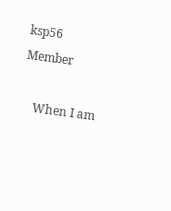ksp56 Member

    When I am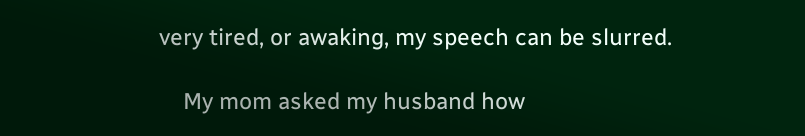very tired, or awaking, my speech can be slurred.

    My mom asked my husband how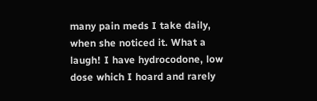many pain meds I take daily, when she noticed it. What a laugh! I have hydrocodone, low dose which I hoard and rarely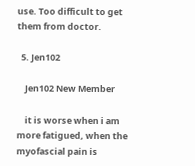use. Too difficult to get them from doctor.

  5. Jen102

    Jen102 New Member

    it is worse when i am more fatigued, when the myofascial pain is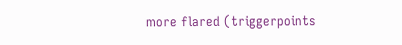more flared (triggerpoints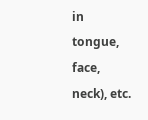in tongue, face, neck), etc.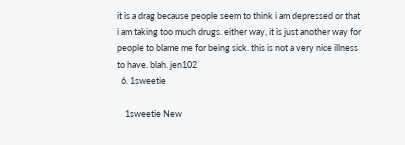it is a drag because people seem to think i am depressed or that i am taking too much drugs. either way, it is just another way for people to blame me for being sick. this is not a very nice illness to have. blah. jen102
  6. 1sweetie

    1sweetie New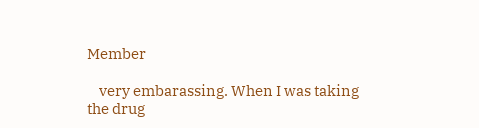Member

    very embarassing. When I was taking the drug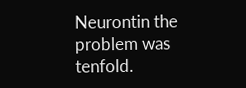Neurontin the problem was tenfold.